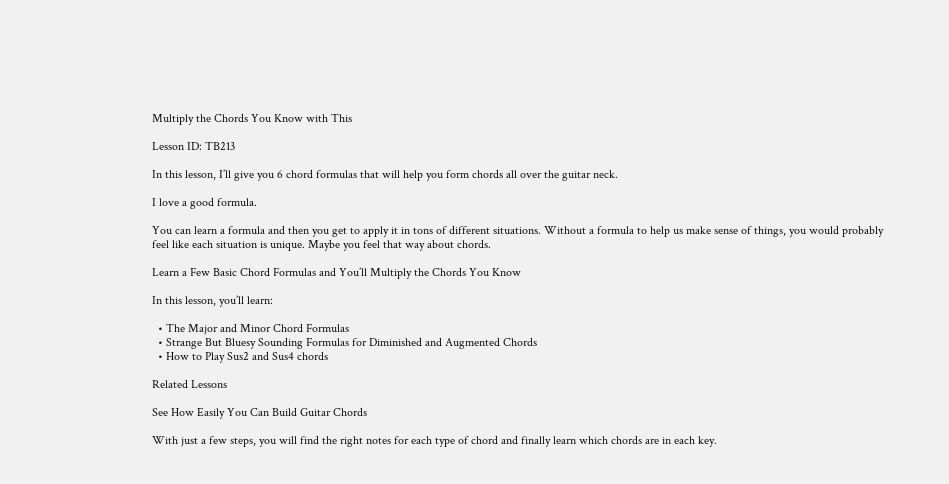Multiply the Chords You Know with This

Lesson ID: TB213

In this lesson, I’ll give you 6 chord formulas that will help you form chords all over the guitar neck.

I love a good formula.

You can learn a formula and then you get to apply it in tons of different situations. Without a formula to help us make sense of things, you would probably feel like each situation is unique. Maybe you feel that way about chords.

Learn a Few Basic Chord Formulas and You’ll Multiply the Chords You Know

In this lesson, you’ll learn:

  • The Major and Minor Chord Formulas
  • Strange But Bluesy Sounding Formulas for Diminished and Augmented Chords
  • How to Play Sus2 and Sus4 chords

Related Lessons

See How Easily You Can Build Guitar Chords

With just a few steps, you will find the right notes for each type of chord and finally learn which chords are in each key.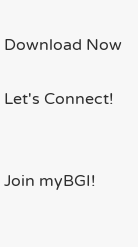Download Now

Let's Connect!


Join myBGI!